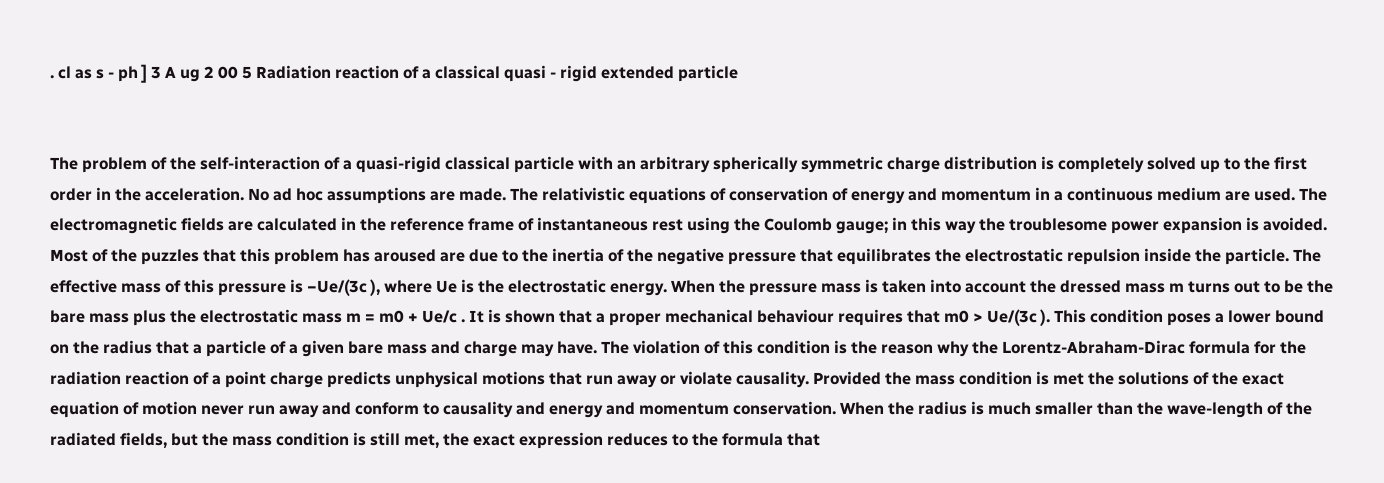. cl as s - ph ] 3 A ug 2 00 5 Radiation reaction of a classical quasi - rigid extended particle


The problem of the self-interaction of a quasi-rigid classical particle with an arbitrary spherically symmetric charge distribution is completely solved up to the first order in the acceleration. No ad hoc assumptions are made. The relativistic equations of conservation of energy and momentum in a continuous medium are used. The electromagnetic fields are calculated in the reference frame of instantaneous rest using the Coulomb gauge; in this way the troublesome power expansion is avoided. Most of the puzzles that this problem has aroused are due to the inertia of the negative pressure that equilibrates the electrostatic repulsion inside the particle. The effective mass of this pressure is −Ue/(3c ), where Ue is the electrostatic energy. When the pressure mass is taken into account the dressed mass m turns out to be the bare mass plus the electrostatic mass m = m0 + Ue/c . It is shown that a proper mechanical behaviour requires that m0 > Ue/(3c ). This condition poses a lower bound on the radius that a particle of a given bare mass and charge may have. The violation of this condition is the reason why the Lorentz-Abraham-Dirac formula for the radiation reaction of a point charge predicts unphysical motions that run away or violate causality. Provided the mass condition is met the solutions of the exact equation of motion never run away and conform to causality and energy and momentum conservation. When the radius is much smaller than the wave-length of the radiated fields, but the mass condition is still met, the exact expression reduces to the formula that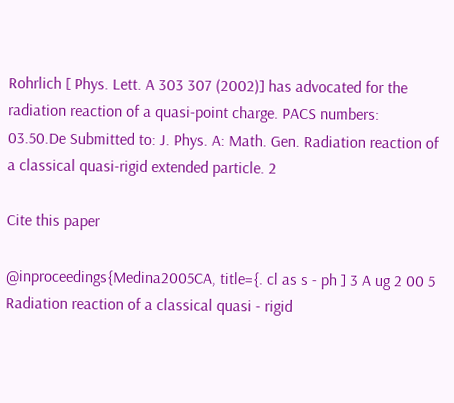Rohrlich [ Phys. Lett. A 303 307 (2002)] has advocated for the radiation reaction of a quasi-point charge. PACS numbers: 03.50.De Submitted to: J. Phys. A: Math. Gen. Radiation reaction of a classical quasi-rigid extended particle. 2

Cite this paper

@inproceedings{Medina2005CA, title={. cl as s - ph ] 3 A ug 2 00 5 Radiation reaction of a classical quasi - rigid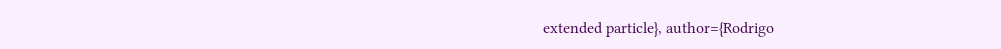extended particle}, author={Rodrigo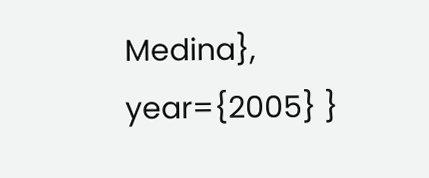Medina}, year={2005} }